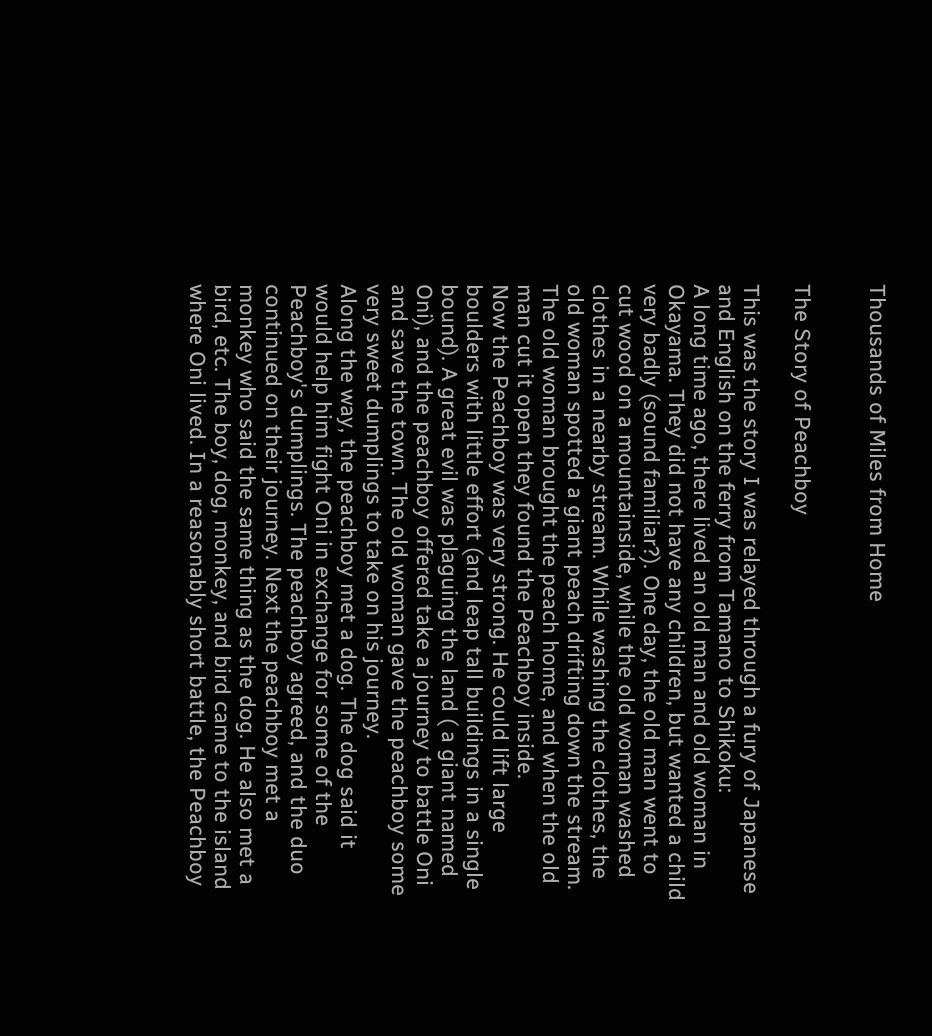Thousands of Miles from Home


The Story of Peachboy

This was the story I was relayed through a fury of Japanese and English on the ferry from Tamano to Shikoku:
A long time ago, there lived an old man and old woman in Okayama. They did not have any children, but wanted a child very badly (sound familiar?). One day, the old man went to cut wood on a mountainside, while the old woman washed clothes in a nearby stream. While washing the clothes, the old woman spotted a giant peach drifting down the stream. The old woman brought the peach home, and when the old man cut it open they found the Peachboy inside.
Now the Peachboy was very strong. He could lift large boulders with little effort (and leap tall buildings in a single bound). A great evil was plaguing the land ( a giant named Oni), and the peachboy offered take a journey to battle Oni and save the town. The old woman gave the peachboy some very sweet dumplings to take on his journey.
Along the way, the peachboy met a dog. The dog said it would help him fight Oni in exchange for some of the Peachboy's dumplings. The peachboy agreed, and the duo continued on their journey. Next the peachboy met a monkey who said the same thing as the dog. He also met a bird, etc. The boy, dog, monkey, and bird came to the island where Oni lived. In a reasonably short battle, the Peachboy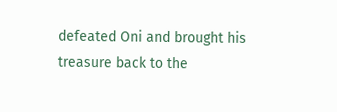defeated Oni and brought his treasure back to the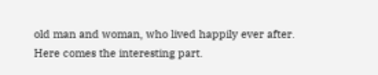old man and woman, who lived happily ever after.
Here comes the interesting part.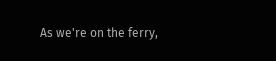As we're on the ferry,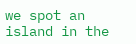we spot an island in the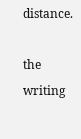distance.

the writing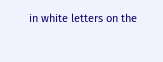in white letters on the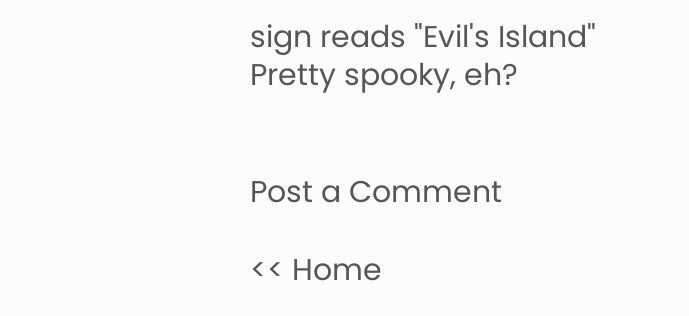sign reads "Evil's Island"
Pretty spooky, eh?


Post a Comment

<< Home